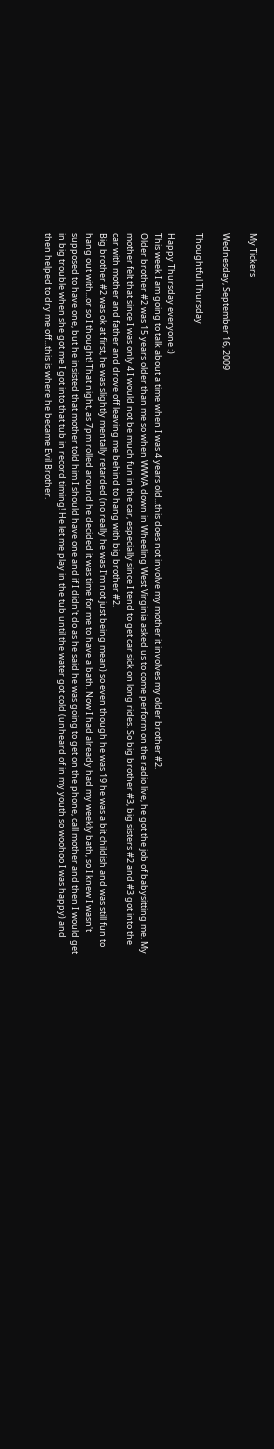My Tickers

Wednesday, September 16, 2009

Thoughtful Thursday

Happy Thursday everyone :)
This week I am going to talk about a time when I was 4 years old...this does not involve my mother it involves my older brother #2.
Older brother #2 was 15 years older than me so when WWVA down in Wheeling West Virginia asked us to come perform on the radio live, he got the job of babysitting me. My mother felt that since I was only 4 I would not be much fun in the car, especially since I tend to get car sick on long rides. So big brother #3, big sisters #2 and #3 got into the car with mother and father and drove off leaving me behind to hang with big brother #2.
Big brother #2 was ok at first, he was slightly mentally retarded (no really he was I'm not just being mean) so even though he was 19 he was a bit childish and was still fun to hang out with...or so I thought! That night, as 7pm rolled around he decided it was time for me to have a bath. Now I had already had my weekly bath, so I knew I wasn't supposed to have one, but he insisted that mother told him I should have one and if I didn't do as he said he was going to get on the phone, call mother and then I would get in big trouble when she got me I got into that tub in record timing! He let me play in the tub until the water got cold (unheard of in my youth so woohoo I was happy) and then helped to dry me off...this is where he became Evil Brother.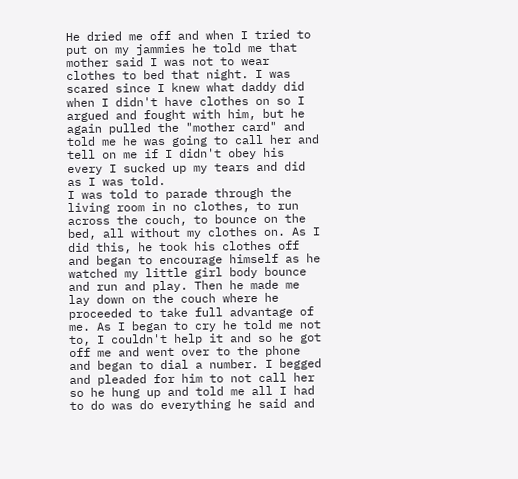He dried me off and when I tried to put on my jammies he told me that mother said I was not to wear clothes to bed that night. I was scared since I knew what daddy did when I didn't have clothes on so I argued and fought with him, but he again pulled the "mother card" and told me he was going to call her and tell on me if I didn't obey his every I sucked up my tears and did as I was told.
I was told to parade through the living room in no clothes, to run across the couch, to bounce on the bed, all without my clothes on. As I did this, he took his clothes off and began to encourage himself as he watched my little girl body bounce and run and play. Then he made me lay down on the couch where he proceeded to take full advantage of me. As I began to cry he told me not to, I couldn't help it and so he got off me and went over to the phone and began to dial a number. I begged and pleaded for him to not call her so he hung up and told me all I had to do was do everything he said and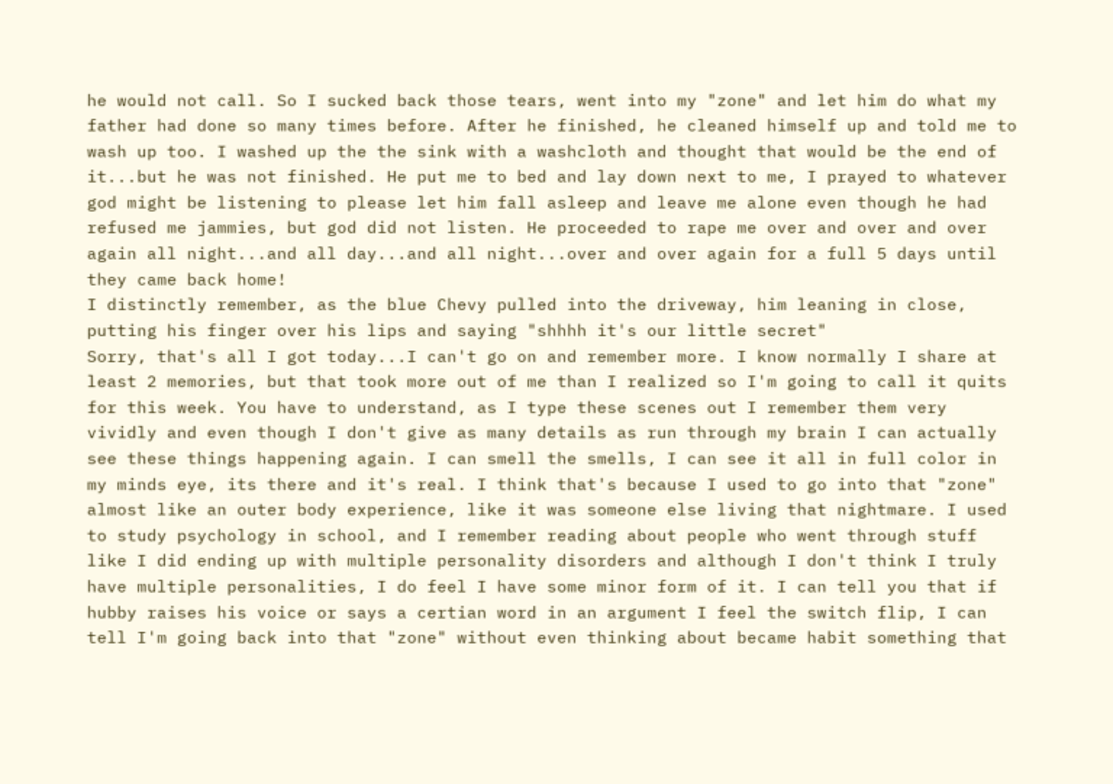he would not call. So I sucked back those tears, went into my "zone" and let him do what my father had done so many times before. After he finished, he cleaned himself up and told me to wash up too. I washed up the the sink with a washcloth and thought that would be the end of it...but he was not finished. He put me to bed and lay down next to me, I prayed to whatever god might be listening to please let him fall asleep and leave me alone even though he had refused me jammies, but god did not listen. He proceeded to rape me over and over and over again all night...and all day...and all night...over and over again for a full 5 days until they came back home!
I distinctly remember, as the blue Chevy pulled into the driveway, him leaning in close, putting his finger over his lips and saying "shhhh it's our little secret"
Sorry, that's all I got today...I can't go on and remember more. I know normally I share at least 2 memories, but that took more out of me than I realized so I'm going to call it quits for this week. You have to understand, as I type these scenes out I remember them very vividly and even though I don't give as many details as run through my brain I can actually see these things happening again. I can smell the smells, I can see it all in full color in my minds eye, its there and it's real. I think that's because I used to go into that "zone" almost like an outer body experience, like it was someone else living that nightmare. I used to study psychology in school, and I remember reading about people who went through stuff like I did ending up with multiple personality disorders and although I don't think I truly have multiple personalities, I do feel I have some minor form of it. I can tell you that if hubby raises his voice or says a certian word in an argument I feel the switch flip, I can tell I'm going back into that "zone" without even thinking about became habit something that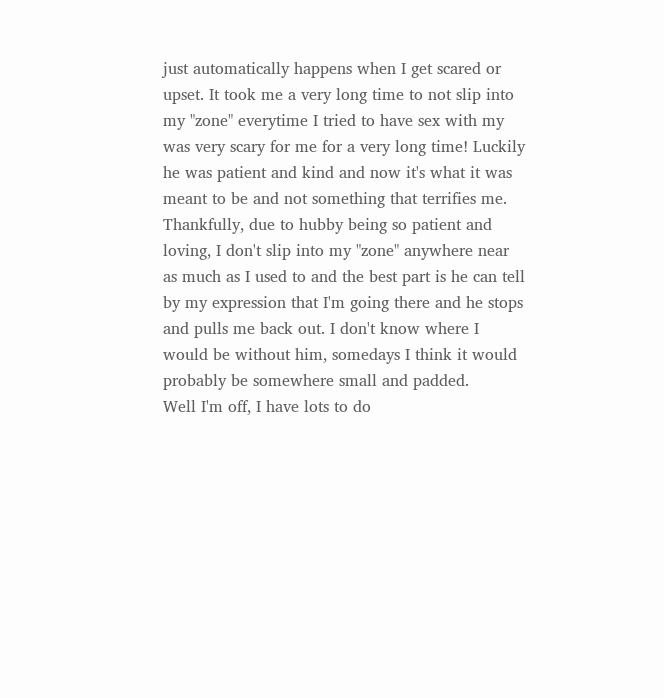just automatically happens when I get scared or upset. It took me a very long time to not slip into my "zone" everytime I tried to have sex with my was very scary for me for a very long time! Luckily he was patient and kind and now it's what it was meant to be and not something that terrifies me. Thankfully, due to hubby being so patient and loving, I don't slip into my "zone" anywhere near as much as I used to and the best part is he can tell by my expression that I'm going there and he stops and pulls me back out. I don't know where I would be without him, somedays I think it would probably be somewhere small and padded.
Well I'm off, I have lots to do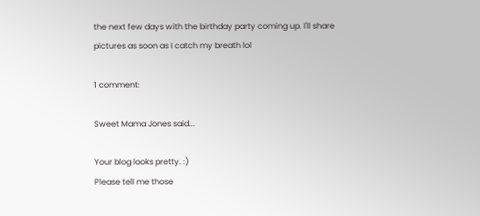the next few days with the birthday party coming up. I'll share pictures as soon as I catch my breath lol

1 comment:

Sweet Mama Jones said...

Your blog looks pretty. :)
Please tell me those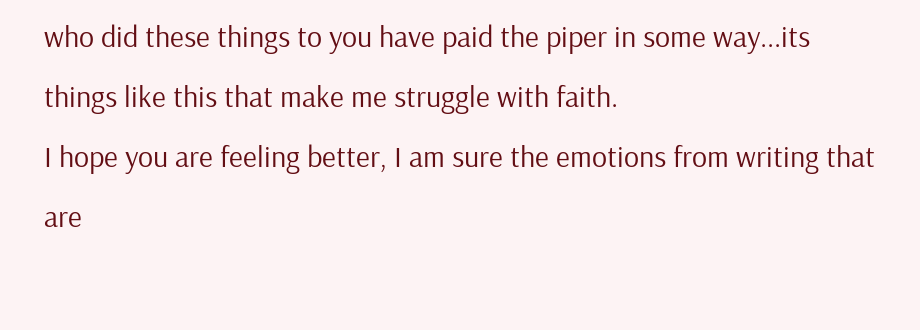who did these things to you have paid the piper in some way...its things like this that make me struggle with faith.
I hope you are feeling better, I am sure the emotions from writing that are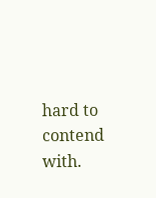hard to contend with.